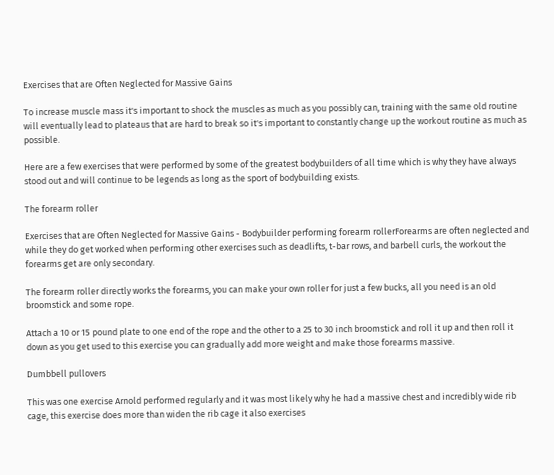Exercises that are Often Neglected for Massive Gains

To increase muscle mass it's important to shock the muscles as much as you possibly can, training with the same old routine will eventually lead to plateaus that are hard to break so it's important to constantly change up the workout routine as much as possible.

Here are a few exercises that were performed by some of the greatest bodybuilders of all time which is why they have always stood out and will continue to be legends as long as the sport of bodybuilding exists.

The forearm roller

Exercises that are Often Neglected for Massive Gains - Bodybuilder performing forearm rollerForearms are often neglected and while they do get worked when performing other exercises such as deadlifts, t-bar rows, and barbell curls, the workout the forearms get are only secondary.

The forearm roller directly works the forearms, you can make your own roller for just a few bucks, all you need is an old broomstick and some rope.

Attach a 10 or 15 pound plate to one end of the rope and the other to a 25 to 30 inch broomstick and roll it up and then roll it down as you get used to this exercise you can gradually add more weight and make those forearms massive.

Dumbbell pullovers

This was one exercise Arnold performed regularly and it was most likely why he had a massive chest and incredibly wide rib cage, this exercise does more than widen the rib cage it also exercises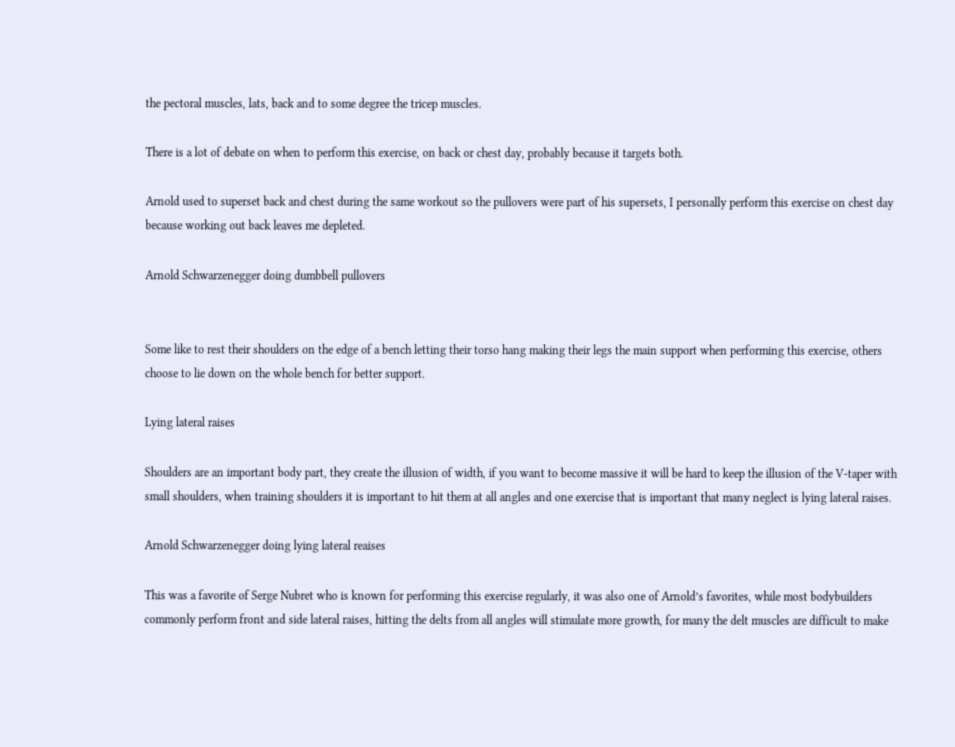the pectoral muscles, lats, back and to some degree the tricep muscles.

There is a lot of debate on when to perform this exercise, on back or chest day, probably because it targets both.

Arnold used to superset back and chest during the same workout so the pullovers were part of his supersets, I personally perform this exercise on chest day because working out back leaves me depleted.

Arnold Schwarzenegger doing dumbbell pullovers


Some like to rest their shoulders on the edge of a bench letting their torso hang making their legs the main support when performing this exercise, others choose to lie down on the whole bench for better support.

Lying lateral raises

Shoulders are an important body part, they create the illusion of width, if you want to become massive it will be hard to keep the illusion of the V-taper with small shoulders, when training shoulders it is important to hit them at all angles and one exercise that is important that many neglect is lying lateral raises.

Arnold Schwarzenegger doing lying lateral reaises

This was a favorite of Serge Nubret who is known for performing this exercise regularly, it was also one of Arnold’s favorites, while most bodybuilders commonly perform front and side lateral raises, hitting the delts from all angles will stimulate more growth, for many the delt muscles are difficult to make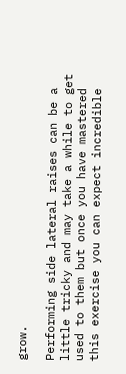grow.

Performing side lateral raises can be a little tricky and may take a while to get used to them but once you have mastered this exercise you can expect incredible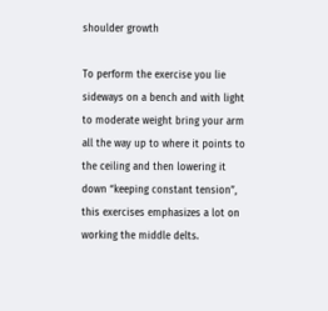shoulder growth

To perform the exercise you lie sideways on a bench and with light to moderate weight bring your arm all the way up to where it points to the ceiling and then lowering it down “keeping constant tension”, this exercises emphasizes a lot on working the middle delts.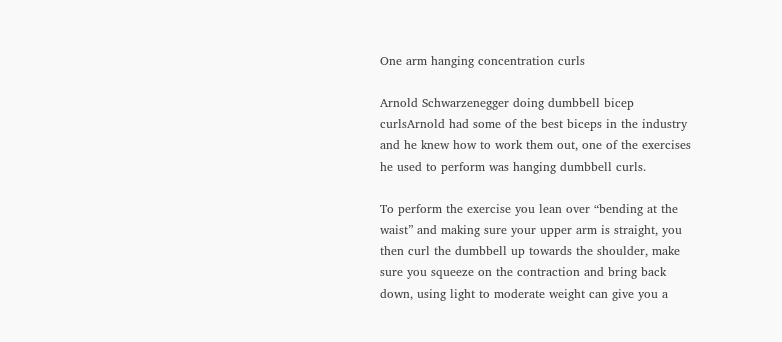One arm hanging concentration curls

Arnold Schwarzenegger doing dumbbell bicep curlsArnold had some of the best biceps in the industry and he knew how to work them out, one of the exercises he used to perform was hanging dumbbell curls.

To perform the exercise you lean over “bending at the waist” and making sure your upper arm is straight, you then curl the dumbbell up towards the shoulder, make sure you squeeze on the contraction and bring back down, using light to moderate weight can give you a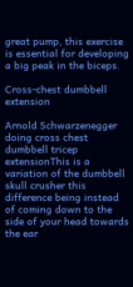great pump, this exercise is essential for developing a big peak in the biceps.

Cross-chest dumbbell extension

Arnold Schwarzenegger doing cross chest dumbbell tricep extensionThis is a variation of the dumbbell skull crusher this difference being instead of coming down to the side of your head towards the ear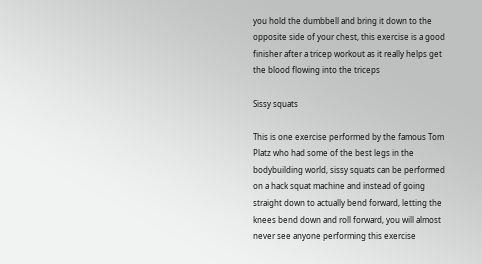you hold the dumbbell and bring it down to the opposite side of your chest, this exercise is a good finisher after a tricep workout as it really helps get the blood flowing into the triceps

Sissy squats

This is one exercise performed by the famous Tom Platz who had some of the best legs in the bodybuilding world, sissy squats can be performed on a hack squat machine and instead of going straight down to actually bend forward, letting the knees bend down and roll forward, you will almost never see anyone performing this exercise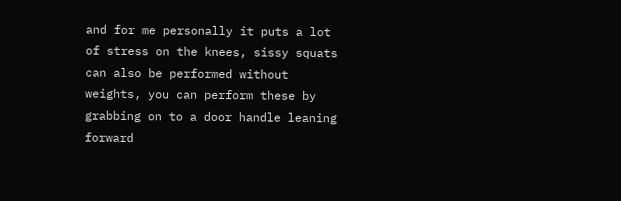and for me personally it puts a lot of stress on the knees, sissy squats can also be performed without weights, you can perform these by grabbing on to a door handle leaning forward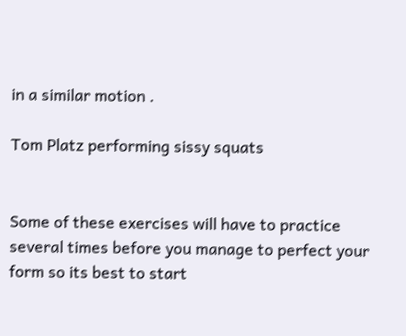in a similar motion .

Tom Platz performing sissy squats


Some of these exercises will have to practice several times before you manage to perfect your form so its best to start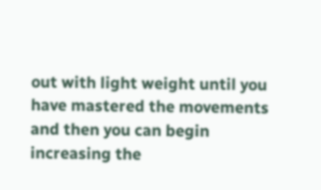out with light weight until you have mastered the movements and then you can begin increasing the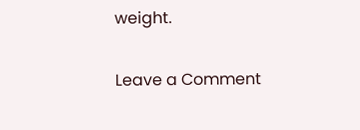weight.

Leave a Comment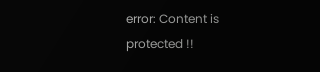error: Content is protected !!